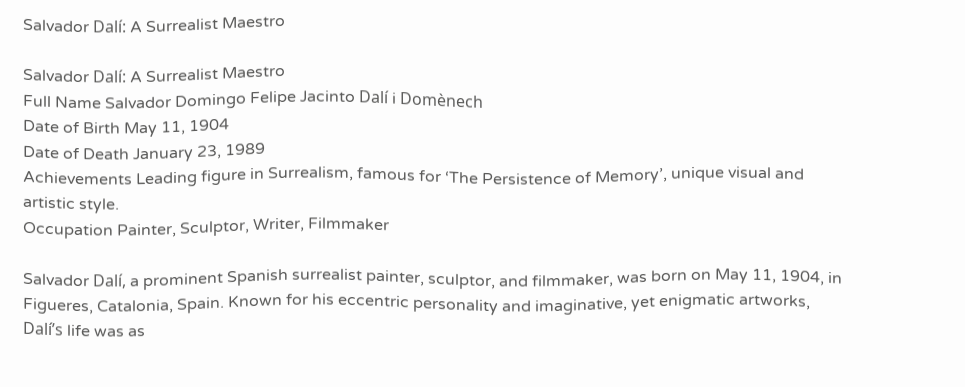Salvador Dalí: A Surrealist Maestro

Salvador Dalí: A Surrealist Maestro
Full Name Salvador Domingo Felipe Jacinto Dalí i Domènech
Date of Birth May 11, 1904
Date of Death January 23, 1989
Achievements Leading figure in Surrealism, famous for ‘The Persistence of Memory’, unique visual and artistic style.
Occupation Painter, Sculptor, Writer, Filmmaker

Salvador Dalí, a prominent Spanish surrealist painter, sculptor, and filmmaker, was born on May 11, 1904, in Figueres, Catalonia, Spain. Known for his eccentric personality and imaginative, yet enigmatic artworks, Dalí’s life was as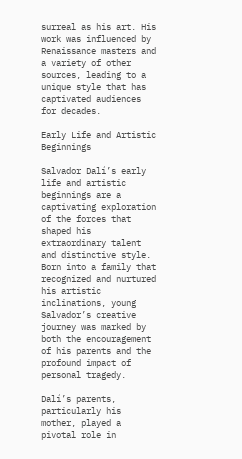surreal as his art. His work was influenced by Renaissance masters and a variety of other sources, leading to a unique style that has captivated audiences for decades.

Early Life and Artistic Beginnings

Salvador Dalí’s early life and artistic beginnings are a captivating exploration of the forces that shaped his extraordinary talent and distinctive style. Born into a family that recognized and nurtured his artistic inclinations, young Salvador’s creative journey was marked by both the encouragement of his parents and the profound impact of personal tragedy.

Dalí’s parents, particularly his mother, played a pivotal role in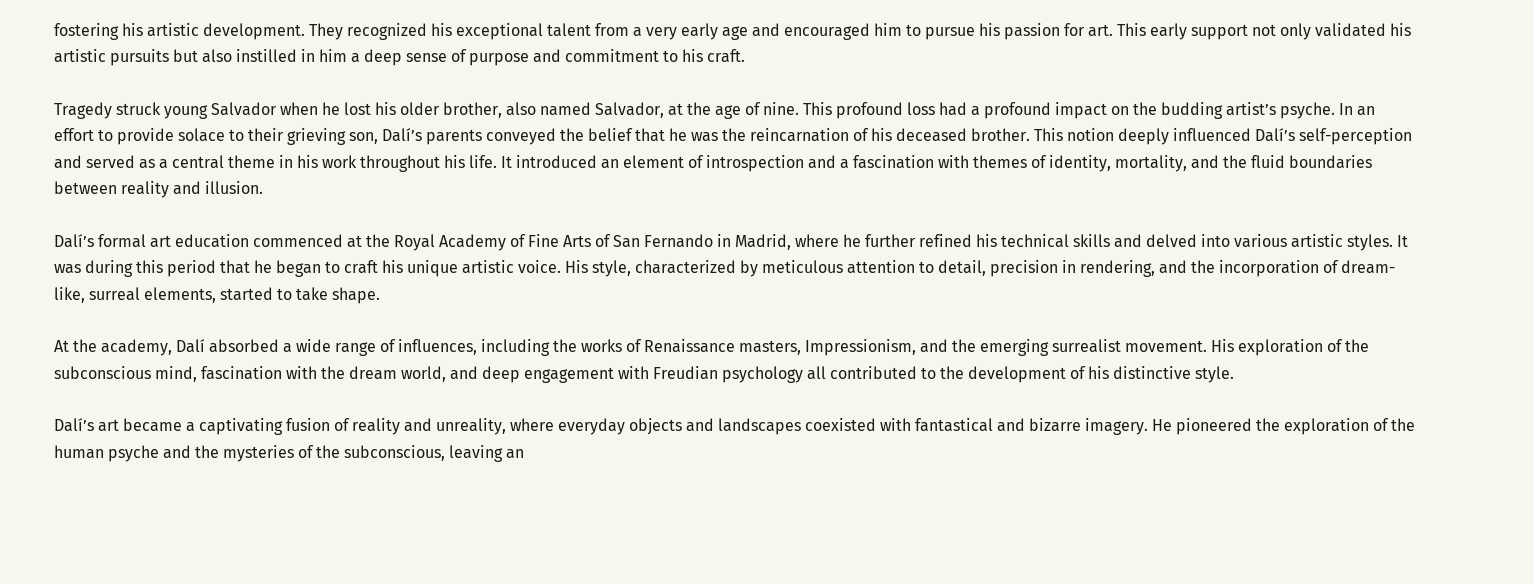fostering his artistic development. They recognized his exceptional talent from a very early age and encouraged him to pursue his passion for art. This early support not only validated his artistic pursuits but also instilled in him a deep sense of purpose and commitment to his craft.

Tragedy struck young Salvador when he lost his older brother, also named Salvador, at the age of nine. This profound loss had a profound impact on the budding artist’s psyche. In an effort to provide solace to their grieving son, Dalí’s parents conveyed the belief that he was the reincarnation of his deceased brother. This notion deeply influenced Dalí’s self-perception and served as a central theme in his work throughout his life. It introduced an element of introspection and a fascination with themes of identity, mortality, and the fluid boundaries between reality and illusion.

Dalí’s formal art education commenced at the Royal Academy of Fine Arts of San Fernando in Madrid, where he further refined his technical skills and delved into various artistic styles. It was during this period that he began to craft his unique artistic voice. His style, characterized by meticulous attention to detail, precision in rendering, and the incorporation of dream-like, surreal elements, started to take shape.

At the academy, Dalí absorbed a wide range of influences, including the works of Renaissance masters, Impressionism, and the emerging surrealist movement. His exploration of the subconscious mind, fascination with the dream world, and deep engagement with Freudian psychology all contributed to the development of his distinctive style.

Dalí’s art became a captivating fusion of reality and unreality, where everyday objects and landscapes coexisted with fantastical and bizarre imagery. He pioneered the exploration of the human psyche and the mysteries of the subconscious, leaving an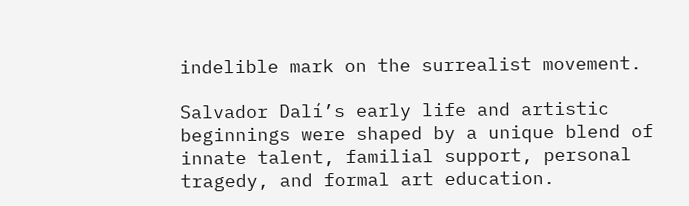indelible mark on the surrealist movement.

Salvador Dalí’s early life and artistic beginnings were shaped by a unique blend of innate talent, familial support, personal tragedy, and formal art education.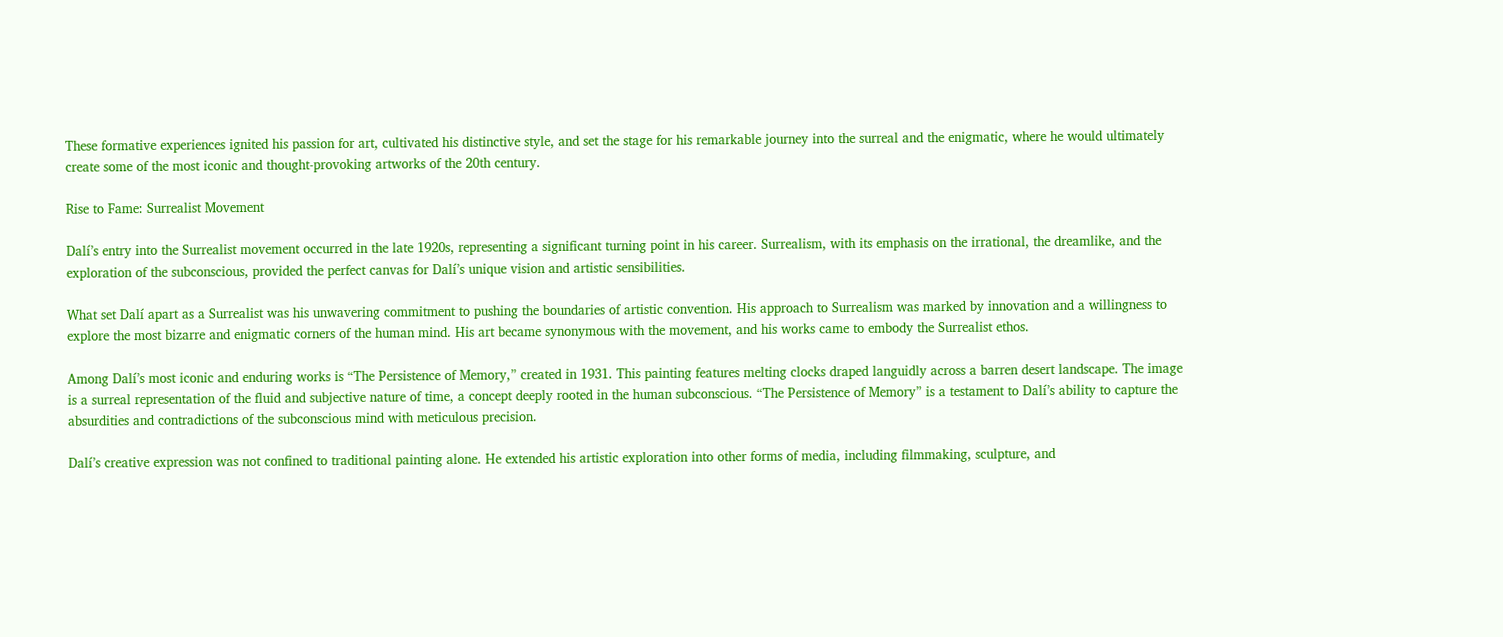These formative experiences ignited his passion for art, cultivated his distinctive style, and set the stage for his remarkable journey into the surreal and the enigmatic, where he would ultimately create some of the most iconic and thought-provoking artworks of the 20th century.

Rise to Fame: Surrealist Movement

Dalí’s entry into the Surrealist movement occurred in the late 1920s, representing a significant turning point in his career. Surrealism, with its emphasis on the irrational, the dreamlike, and the exploration of the subconscious, provided the perfect canvas for Dalí’s unique vision and artistic sensibilities.

What set Dalí apart as a Surrealist was his unwavering commitment to pushing the boundaries of artistic convention. His approach to Surrealism was marked by innovation and a willingness to explore the most bizarre and enigmatic corners of the human mind. His art became synonymous with the movement, and his works came to embody the Surrealist ethos.

Among Dalí’s most iconic and enduring works is “The Persistence of Memory,” created in 1931. This painting features melting clocks draped languidly across a barren desert landscape. The image is a surreal representation of the fluid and subjective nature of time, a concept deeply rooted in the human subconscious. “The Persistence of Memory” is a testament to Dalí’s ability to capture the absurdities and contradictions of the subconscious mind with meticulous precision.

Dalí’s creative expression was not confined to traditional painting alone. He extended his artistic exploration into other forms of media, including filmmaking, sculpture, and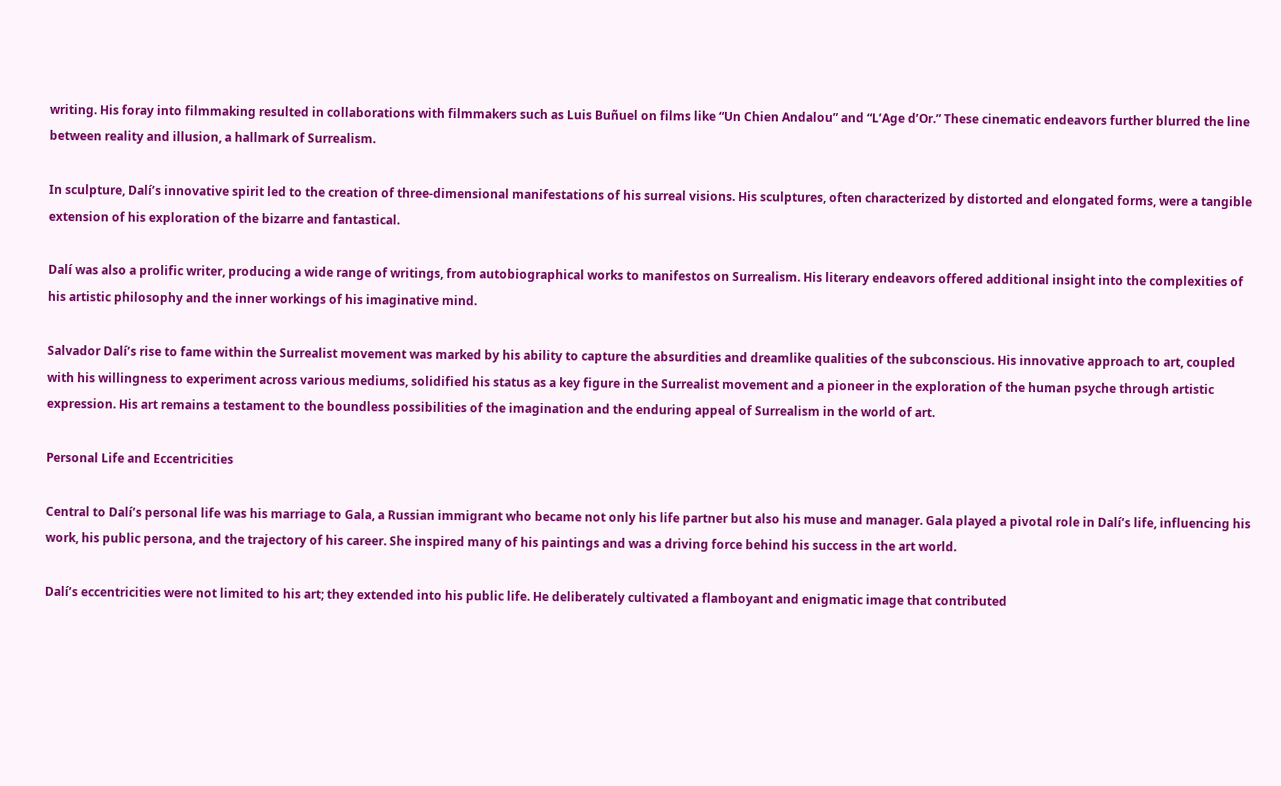writing. His foray into filmmaking resulted in collaborations with filmmakers such as Luis Buñuel on films like “Un Chien Andalou” and “L’Age d’Or.” These cinematic endeavors further blurred the line between reality and illusion, a hallmark of Surrealism.

In sculpture, Dalí’s innovative spirit led to the creation of three-dimensional manifestations of his surreal visions. His sculptures, often characterized by distorted and elongated forms, were a tangible extension of his exploration of the bizarre and fantastical.

Dalí was also a prolific writer, producing a wide range of writings, from autobiographical works to manifestos on Surrealism. His literary endeavors offered additional insight into the complexities of his artistic philosophy and the inner workings of his imaginative mind.

Salvador Dalí’s rise to fame within the Surrealist movement was marked by his ability to capture the absurdities and dreamlike qualities of the subconscious. His innovative approach to art, coupled with his willingness to experiment across various mediums, solidified his status as a key figure in the Surrealist movement and a pioneer in the exploration of the human psyche through artistic expression. His art remains a testament to the boundless possibilities of the imagination and the enduring appeal of Surrealism in the world of art.

Personal Life and Eccentricities

Central to Dalí’s personal life was his marriage to Gala, a Russian immigrant who became not only his life partner but also his muse and manager. Gala played a pivotal role in Dalí’s life, influencing his work, his public persona, and the trajectory of his career. She inspired many of his paintings and was a driving force behind his success in the art world.

Dalí’s eccentricities were not limited to his art; they extended into his public life. He deliberately cultivated a flamboyant and enigmatic image that contributed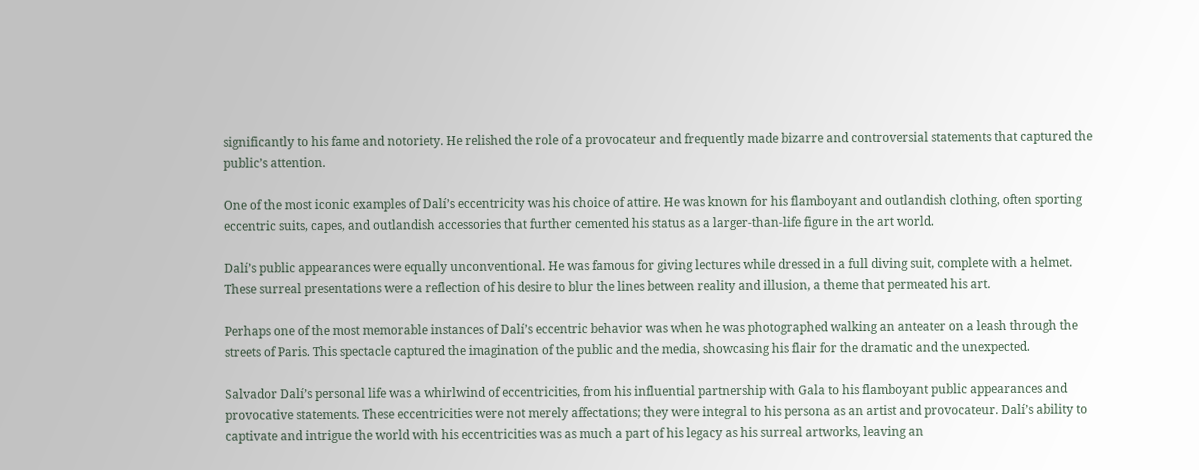significantly to his fame and notoriety. He relished the role of a provocateur and frequently made bizarre and controversial statements that captured the public’s attention.

One of the most iconic examples of Dalí’s eccentricity was his choice of attire. He was known for his flamboyant and outlandish clothing, often sporting eccentric suits, capes, and outlandish accessories that further cemented his status as a larger-than-life figure in the art world.

Dalí’s public appearances were equally unconventional. He was famous for giving lectures while dressed in a full diving suit, complete with a helmet. These surreal presentations were a reflection of his desire to blur the lines between reality and illusion, a theme that permeated his art.

Perhaps one of the most memorable instances of Dalí’s eccentric behavior was when he was photographed walking an anteater on a leash through the streets of Paris. This spectacle captured the imagination of the public and the media, showcasing his flair for the dramatic and the unexpected.

Salvador Dalí’s personal life was a whirlwind of eccentricities, from his influential partnership with Gala to his flamboyant public appearances and provocative statements. These eccentricities were not merely affectations; they were integral to his persona as an artist and provocateur. Dalí’s ability to captivate and intrigue the world with his eccentricities was as much a part of his legacy as his surreal artworks, leaving an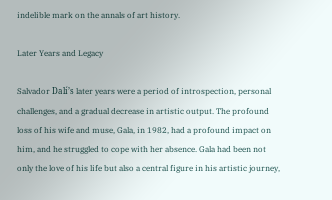indelible mark on the annals of art history.

Later Years and Legacy

Salvador Dalí’s later years were a period of introspection, personal challenges, and a gradual decrease in artistic output. The profound loss of his wife and muse, Gala, in 1982, had a profound impact on him, and he struggled to cope with her absence. Gala had been not only the love of his life but also a central figure in his artistic journey,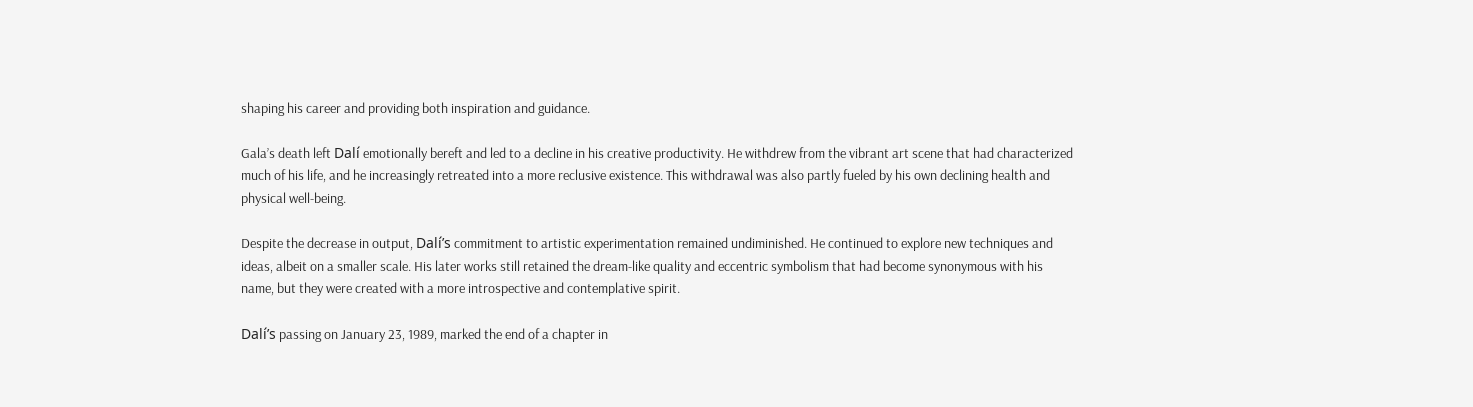shaping his career and providing both inspiration and guidance.

Gala’s death left Dalí emotionally bereft and led to a decline in his creative productivity. He withdrew from the vibrant art scene that had characterized much of his life, and he increasingly retreated into a more reclusive existence. This withdrawal was also partly fueled by his own declining health and physical well-being.

Despite the decrease in output, Dalí’s commitment to artistic experimentation remained undiminished. He continued to explore new techniques and ideas, albeit on a smaller scale. His later works still retained the dream-like quality and eccentric symbolism that had become synonymous with his name, but they were created with a more introspective and contemplative spirit.

Dalí’s passing on January 23, 1989, marked the end of a chapter in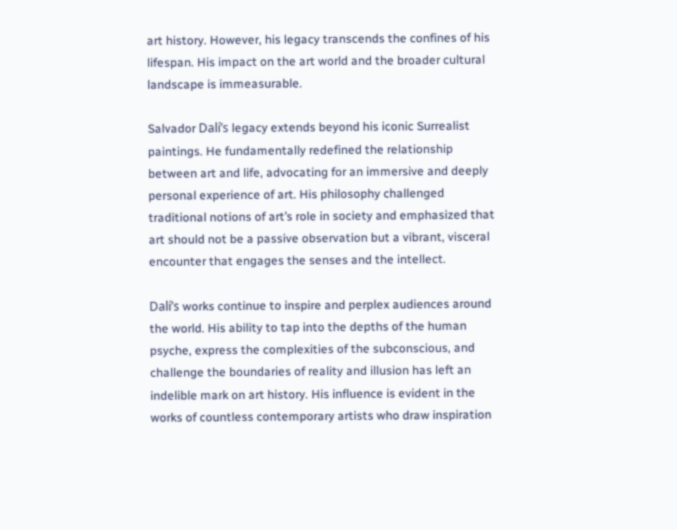art history. However, his legacy transcends the confines of his lifespan. His impact on the art world and the broader cultural landscape is immeasurable.

Salvador Dalí’s legacy extends beyond his iconic Surrealist paintings. He fundamentally redefined the relationship between art and life, advocating for an immersive and deeply personal experience of art. His philosophy challenged traditional notions of art’s role in society and emphasized that art should not be a passive observation but a vibrant, visceral encounter that engages the senses and the intellect.

Dalí’s works continue to inspire and perplex audiences around the world. His ability to tap into the depths of the human psyche, express the complexities of the subconscious, and challenge the boundaries of reality and illusion has left an indelible mark on art history. His influence is evident in the works of countless contemporary artists who draw inspiration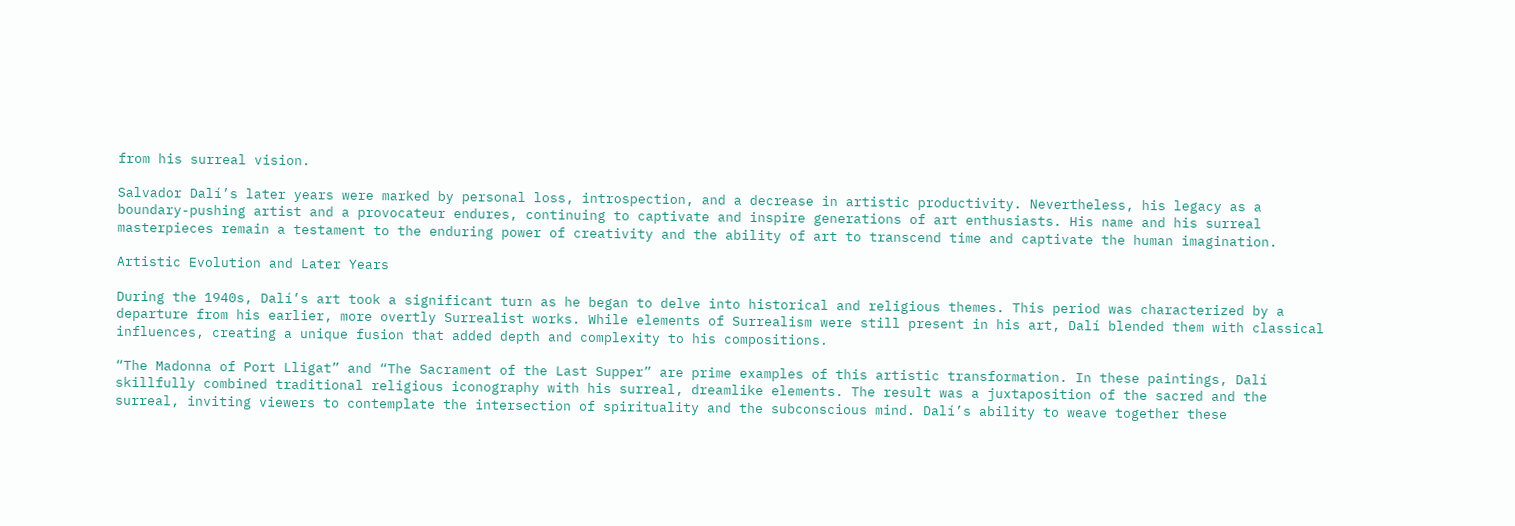from his surreal vision.

Salvador Dalí’s later years were marked by personal loss, introspection, and a decrease in artistic productivity. Nevertheless, his legacy as a boundary-pushing artist and a provocateur endures, continuing to captivate and inspire generations of art enthusiasts. His name and his surreal masterpieces remain a testament to the enduring power of creativity and the ability of art to transcend time and captivate the human imagination.

Artistic Evolution and Later Years

During the 1940s, Dalí’s art took a significant turn as he began to delve into historical and religious themes. This period was characterized by a departure from his earlier, more overtly Surrealist works. While elements of Surrealism were still present in his art, Dalí blended them with classical influences, creating a unique fusion that added depth and complexity to his compositions.

“The Madonna of Port Lligat” and “The Sacrament of the Last Supper” are prime examples of this artistic transformation. In these paintings, Dalí skillfully combined traditional religious iconography with his surreal, dreamlike elements. The result was a juxtaposition of the sacred and the surreal, inviting viewers to contemplate the intersection of spirituality and the subconscious mind. Dalí’s ability to weave together these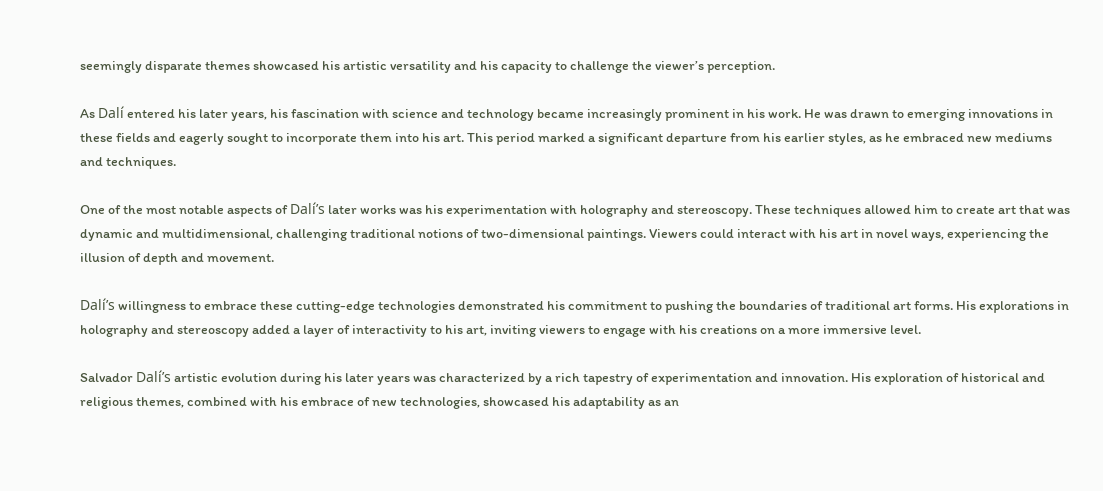seemingly disparate themes showcased his artistic versatility and his capacity to challenge the viewer’s perception.

As Dalí entered his later years, his fascination with science and technology became increasingly prominent in his work. He was drawn to emerging innovations in these fields and eagerly sought to incorporate them into his art. This period marked a significant departure from his earlier styles, as he embraced new mediums and techniques.

One of the most notable aspects of Dalí’s later works was his experimentation with holography and stereoscopy. These techniques allowed him to create art that was dynamic and multidimensional, challenging traditional notions of two-dimensional paintings. Viewers could interact with his art in novel ways, experiencing the illusion of depth and movement.

Dalí’s willingness to embrace these cutting-edge technologies demonstrated his commitment to pushing the boundaries of traditional art forms. His explorations in holography and stereoscopy added a layer of interactivity to his art, inviting viewers to engage with his creations on a more immersive level.

Salvador Dalí’s artistic evolution during his later years was characterized by a rich tapestry of experimentation and innovation. His exploration of historical and religious themes, combined with his embrace of new technologies, showcased his adaptability as an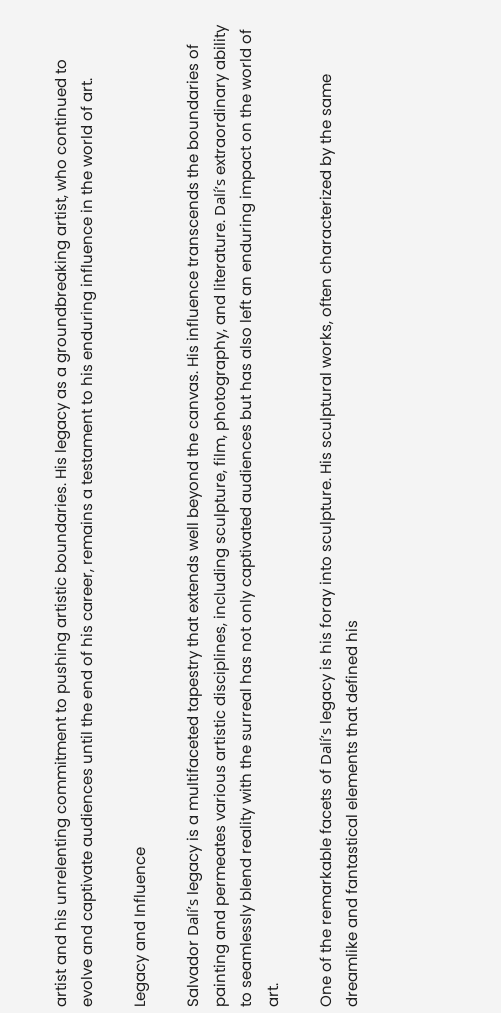artist and his unrelenting commitment to pushing artistic boundaries. His legacy as a groundbreaking artist, who continued to evolve and captivate audiences until the end of his career, remains a testament to his enduring influence in the world of art.

Legacy and Influence

Salvador Dalí’s legacy is a multifaceted tapestry that extends well beyond the canvas. His influence transcends the boundaries of painting and permeates various artistic disciplines, including sculpture, film, photography, and literature. Dalí’s extraordinary ability to seamlessly blend reality with the surreal has not only captivated audiences but has also left an enduring impact on the world of art.

One of the remarkable facets of Dalí’s legacy is his foray into sculpture. His sculptural works, often characterized by the same dreamlike and fantastical elements that defined his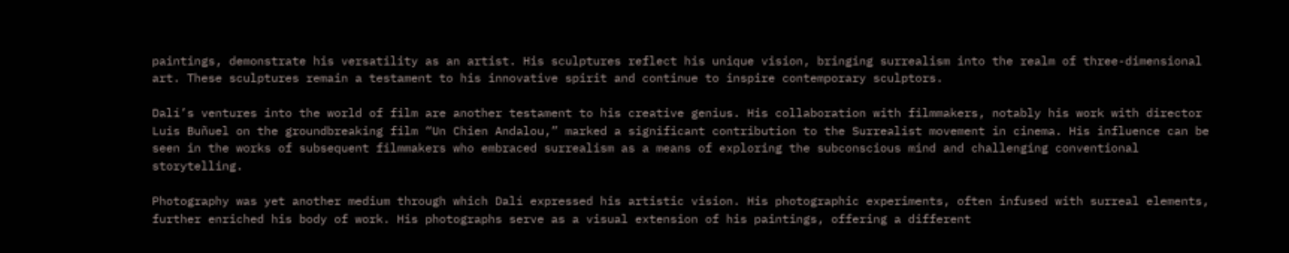paintings, demonstrate his versatility as an artist. His sculptures reflect his unique vision, bringing surrealism into the realm of three-dimensional art. These sculptures remain a testament to his innovative spirit and continue to inspire contemporary sculptors.

Dalí’s ventures into the world of film are another testament to his creative genius. His collaboration with filmmakers, notably his work with director Luis Buñuel on the groundbreaking film “Un Chien Andalou,” marked a significant contribution to the Surrealist movement in cinema. His influence can be seen in the works of subsequent filmmakers who embraced surrealism as a means of exploring the subconscious mind and challenging conventional storytelling.

Photography was yet another medium through which Dalí expressed his artistic vision. His photographic experiments, often infused with surreal elements, further enriched his body of work. His photographs serve as a visual extension of his paintings, offering a different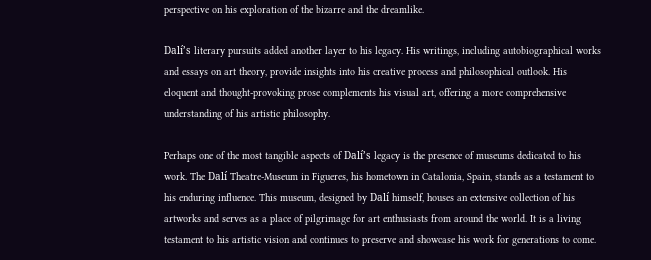perspective on his exploration of the bizarre and the dreamlike.

Dalí’s literary pursuits added another layer to his legacy. His writings, including autobiographical works and essays on art theory, provide insights into his creative process and philosophical outlook. His eloquent and thought-provoking prose complements his visual art, offering a more comprehensive understanding of his artistic philosophy.

Perhaps one of the most tangible aspects of Dalí’s legacy is the presence of museums dedicated to his work. The Dalí Theatre-Museum in Figueres, his hometown in Catalonia, Spain, stands as a testament to his enduring influence. This museum, designed by Dalí himself, houses an extensive collection of his artworks and serves as a place of pilgrimage for art enthusiasts from around the world. It is a living testament to his artistic vision and continues to preserve and showcase his work for generations to come.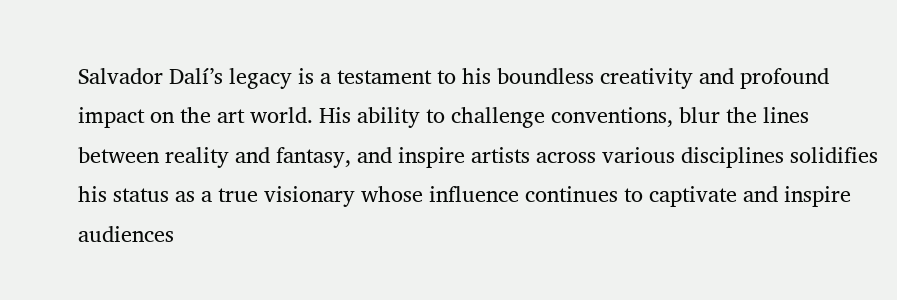Salvador Dalí’s legacy is a testament to his boundless creativity and profound impact on the art world. His ability to challenge conventions, blur the lines between reality and fantasy, and inspire artists across various disciplines solidifies his status as a true visionary whose influence continues to captivate and inspire audiences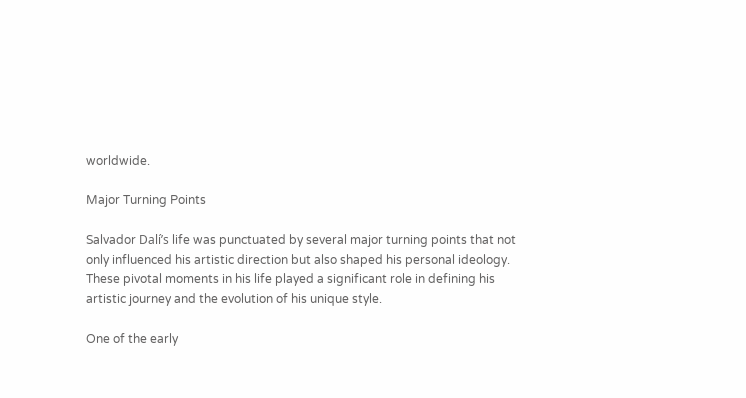worldwide.

Major Turning Points

Salvador Dalí’s life was punctuated by several major turning points that not only influenced his artistic direction but also shaped his personal ideology. These pivotal moments in his life played a significant role in defining his artistic journey and the evolution of his unique style.

One of the early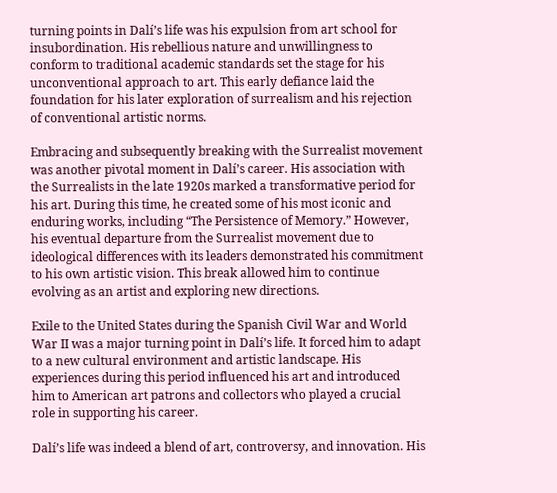turning points in Dalí’s life was his expulsion from art school for insubordination. His rebellious nature and unwillingness to conform to traditional academic standards set the stage for his unconventional approach to art. This early defiance laid the foundation for his later exploration of surrealism and his rejection of conventional artistic norms.

Embracing and subsequently breaking with the Surrealist movement was another pivotal moment in Dalí’s career. His association with the Surrealists in the late 1920s marked a transformative period for his art. During this time, he created some of his most iconic and enduring works, including “The Persistence of Memory.” However, his eventual departure from the Surrealist movement due to ideological differences with its leaders demonstrated his commitment to his own artistic vision. This break allowed him to continue evolving as an artist and exploring new directions.

Exile to the United States during the Spanish Civil War and World War II was a major turning point in Dalí’s life. It forced him to adapt to a new cultural environment and artistic landscape. His experiences during this period influenced his art and introduced him to American art patrons and collectors who played a crucial role in supporting his career.

Dalí’s life was indeed a blend of art, controversy, and innovation. His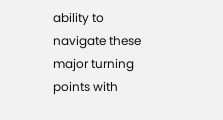ability to navigate these major turning points with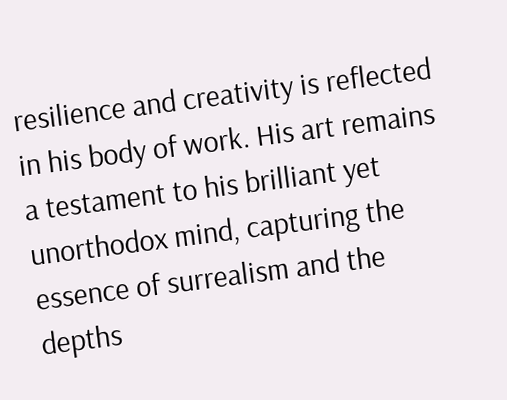resilience and creativity is reflected in his body of work. His art remains a testament to his brilliant yet unorthodox mind, capturing the essence of surrealism and the depths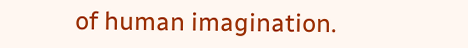of human imagination.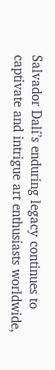Salvador Dalí’s enduring legacy continues to captivate and intrigue art enthusiasts worldwide,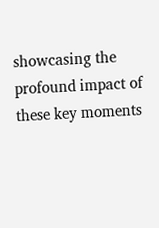showcasing the profound impact of these key moments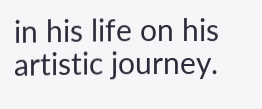in his life on his artistic journey.